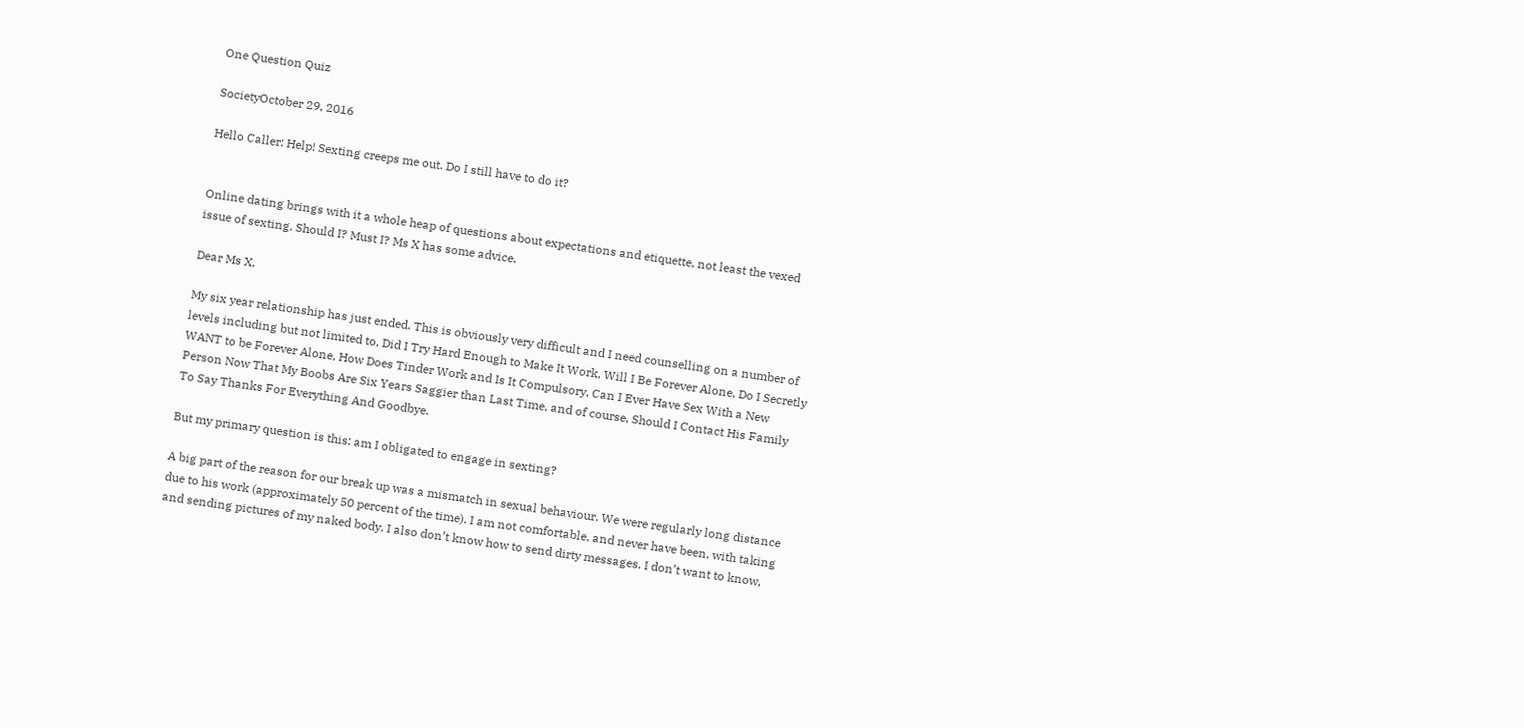One Question Quiz

SocietyOctober 29, 2016

Hello Caller: Help! Sexting creeps me out. Do I still have to do it?


Online dating brings with it a whole heap of questions about expectations and etiquette, not least the vexed issue of sexting. Should I? Must I? Ms X has some advice.

Dear Ms X,

My six year relationship has just ended. This is obviously very difficult and I need counselling on a number of levels including but not limited to, Did I Try Hard Enough to Make It Work, Will I Be Forever Alone, Do I Secretly WANT to be Forever Alone, How Does Tinder Work and Is It Compulsory, Can I Ever Have Sex With a New Person Now That My Boobs Are Six Years Saggier than Last Time, and of course, Should I Contact His Family To Say Thanks For Everything And Goodbye.

But my primary question is this: am I obligated to engage in sexting?

A big part of the reason for our break up was a mismatch in sexual behaviour. We were regularly long distance due to his work (approximately 50 percent of the time). I am not comfortable, and never have been, with taking and sending pictures of my naked body. I also don’t know how to send dirty messages. I don’t want to know,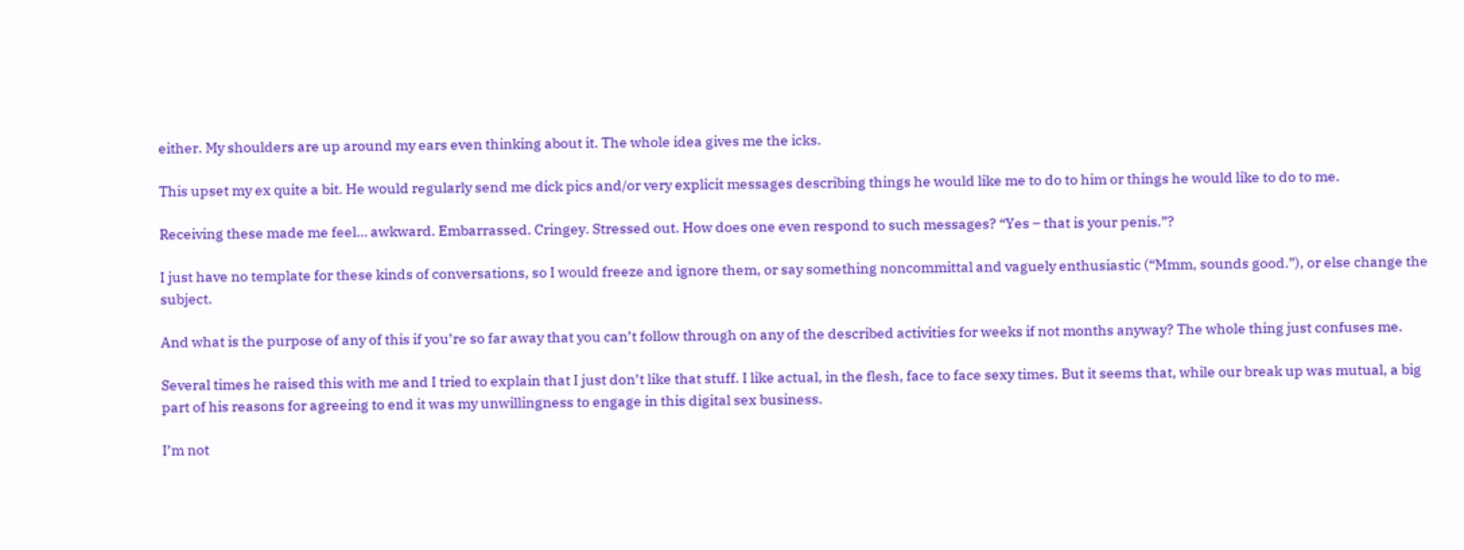either. My shoulders are up around my ears even thinking about it. The whole idea gives me the icks.

This upset my ex quite a bit. He would regularly send me dick pics and/or very explicit messages describing things he would like me to do to him or things he would like to do to me.

Receiving these made me feel… awkward. Embarrassed. Cringey. Stressed out. How does one even respond to such messages? “Yes – that is your penis.”?

I just have no template for these kinds of conversations, so I would freeze and ignore them, or say something noncommittal and vaguely enthusiastic (“Mmm, sounds good.”), or else change the subject.

And what is the purpose of any of this if you’re so far away that you can’t follow through on any of the described activities for weeks if not months anyway? The whole thing just confuses me.

Several times he raised this with me and I tried to explain that I just don’t like that stuff. I like actual, in the flesh, face to face sexy times. But it seems that, while our break up was mutual, a big part of his reasons for agreeing to end it was my unwillingness to engage in this digital sex business.

I’m not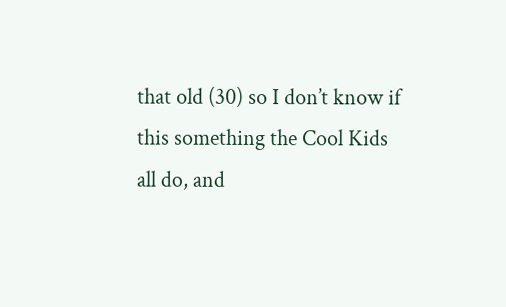that old (30) so I don’t know if this something the Cool Kids all do, and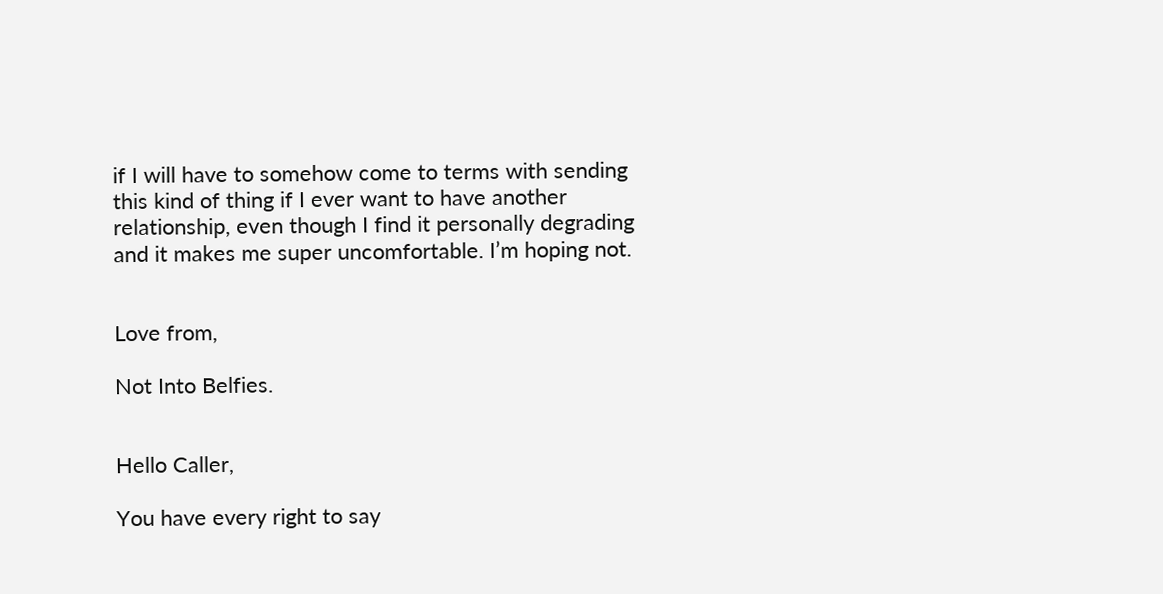if I will have to somehow come to terms with sending this kind of thing if I ever want to have another relationship, even though I find it personally degrading and it makes me super uncomfortable. I’m hoping not.


Love from,

Not Into Belfies.


Hello Caller,

You have every right to say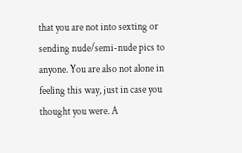that you are not into sexting or sending nude/semi-nude pics to anyone. You are also not alone in feeling this way, just in case you thought you were. A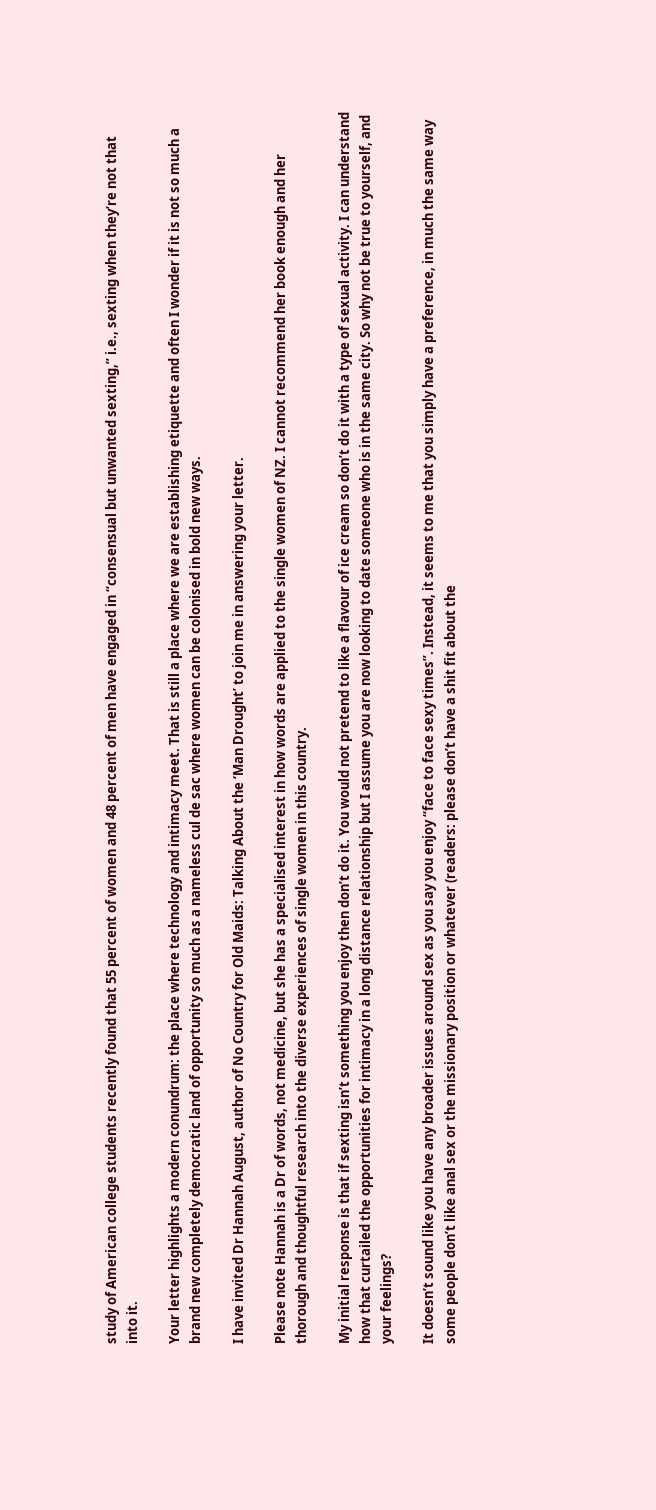study of American college students recently found that 55 percent of women and 48 percent of men have engaged in “consensual but unwanted sexting,” i.e., sexting when they’re not that into it.

Your letter highlights a modern conundrum: the place where technology and intimacy meet. That is still a place where we are establishing etiquette and often I wonder if it is not so much a brand new completely democratic land of opportunity so much as a nameless cul de sac where women can be colonised in bold new ways.

I have invited Dr Hannah August, author of No Country for Old Maids: Talking About the ‘Man Drought’ to join me in answering your letter.

Please note Hannah is a Dr of words, not medicine, but she has a specialised interest in how words are applied to the single women of NZ. I cannot recommend her book enough and her thorough and thoughtful research into the diverse experiences of single women in this country.

My initial response is that if sexting isn’t something you enjoy then don’t do it. You would not pretend to like a flavour of ice cream so don’t do it with a type of sexual activity. I can understand how that curtailed the opportunities for intimacy in a long distance relationship but I assume you are now looking to date someone who is in the same city. So why not be true to yourself, and your feelings?

It doesn’t sound like you have any broader issues around sex as you say you enjoy “face to face sexy times”. Instead, it seems to me that you simply have a preference, in much the same way some people don’t like anal sex or the missionary position or whatever (readers: please don’t have a shit fit about the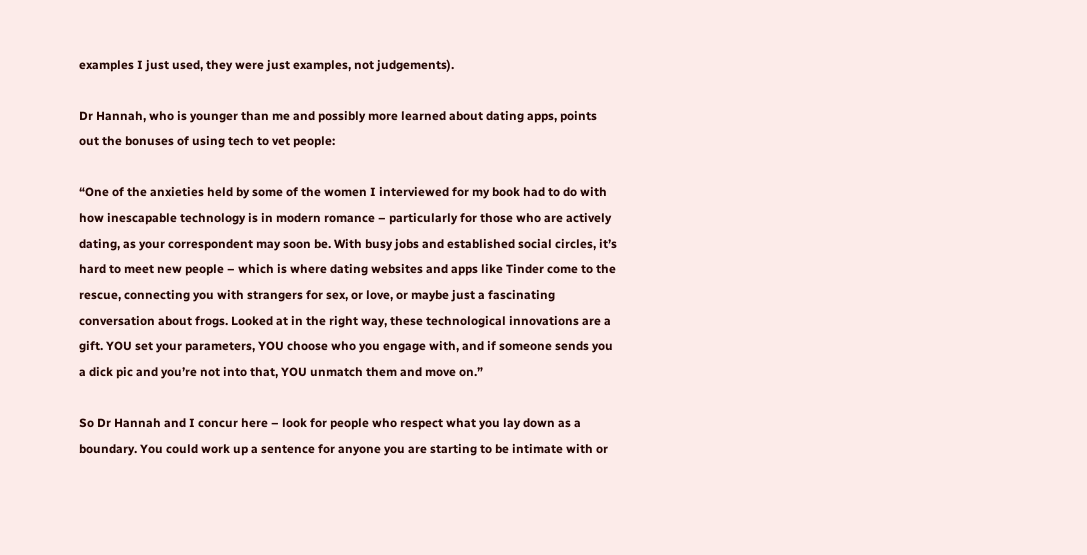examples I just used, they were just examples, not judgements).

Dr Hannah, who is younger than me and possibly more learned about dating apps, points out the bonuses of using tech to vet people:

“One of the anxieties held by some of the women I interviewed for my book had to do with how inescapable technology is in modern romance – particularly for those who are actively dating, as your correspondent may soon be. With busy jobs and established social circles, it’s hard to meet new people – which is where dating websites and apps like Tinder come to the rescue, connecting you with strangers for sex, or love, or maybe just a fascinating conversation about frogs. Looked at in the right way, these technological innovations are a gift. YOU set your parameters, YOU choose who you engage with, and if someone sends you a dick pic and you’re not into that, YOU unmatch them and move on.”

So Dr Hannah and I concur here – look for people who respect what you lay down as a boundary. You could work up a sentence for anyone you are starting to be intimate with or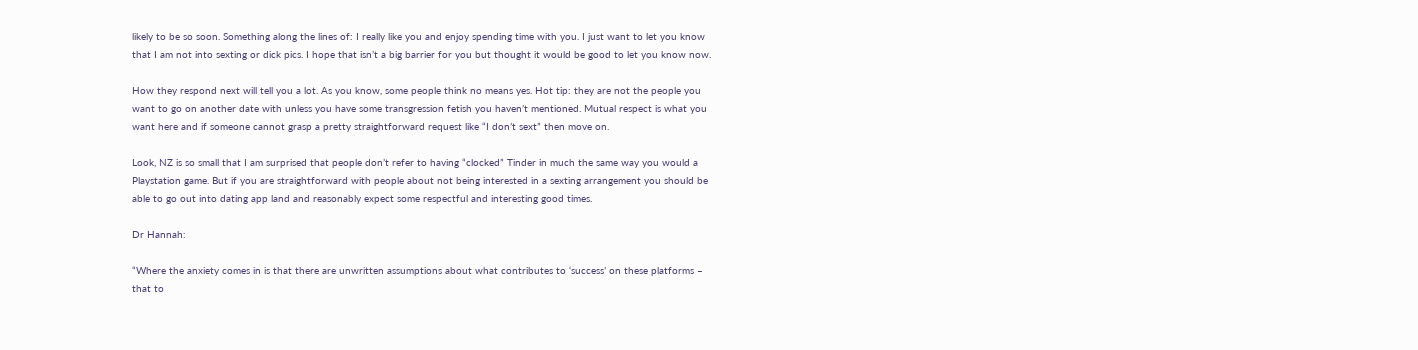likely to be so soon. Something along the lines of: I really like you and enjoy spending time with you. I just want to let you know that I am not into sexting or dick pics. I hope that isn’t a big barrier for you but thought it would be good to let you know now.

How they respond next will tell you a lot. As you know, some people think no means yes. Hot tip: they are not the people you want to go on another date with unless you have some transgression fetish you haven’t mentioned. Mutual respect is what you want here and if someone cannot grasp a pretty straightforward request like “I don’t sext” then move on.

Look, NZ is so small that I am surprised that people don’t refer to having “clocked” Tinder in much the same way you would a Playstation game. But if you are straightforward with people about not being interested in a sexting arrangement you should be able to go out into dating app land and reasonably expect some respectful and interesting good times.

Dr Hannah:

“Where the anxiety comes in is that there are unwritten assumptions about what contributes to ‘success’ on these platforms – that to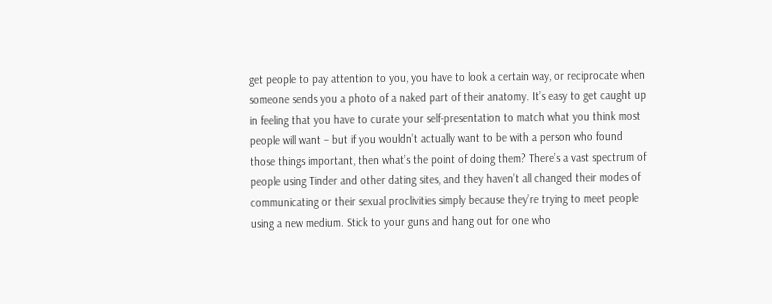get people to pay attention to you, you have to look a certain way, or reciprocate when someone sends you a photo of a naked part of their anatomy. It’s easy to get caught up in feeling that you have to curate your self-presentation to match what you think most people will want – but if you wouldn’t actually want to be with a person who found those things important, then what’s the point of doing them? There’s a vast spectrum of people using Tinder and other dating sites, and they haven’t all changed their modes of communicating or their sexual proclivities simply because they’re trying to meet people using a new medium. Stick to your guns and hang out for one who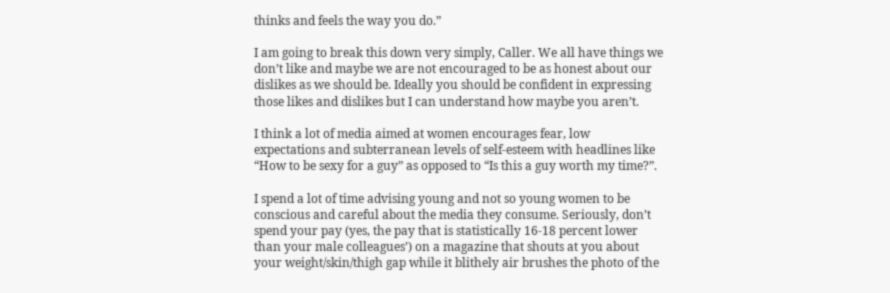thinks and feels the way you do.”

I am going to break this down very simply, Caller. We all have things we don’t like and maybe we are not encouraged to be as honest about our dislikes as we should be. Ideally you should be confident in expressing those likes and dislikes but I can understand how maybe you aren’t.

I think a lot of media aimed at women encourages fear, low expectations and subterranean levels of self-esteem with headlines like “How to be sexy for a guy” as opposed to “Is this a guy worth my time?”.

I spend a lot of time advising young and not so young women to be conscious and careful about the media they consume. Seriously, don’t spend your pay (yes, the pay that is statistically 16-18 percent lower than your male colleagues’) on a magazine that shouts at you about your weight/skin/thigh gap while it blithely air brushes the photo of the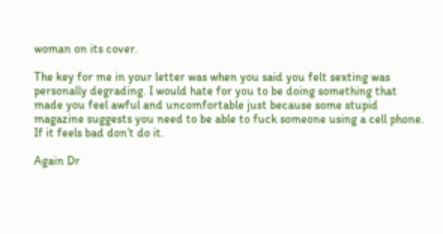woman on its cover.

The key for me in your letter was when you said you felt sexting was personally degrading. I would hate for you to be doing something that made you feel awful and uncomfortable just because some stupid magazine suggests you need to be able to fuck someone using a cell phone. If it feels bad don’t do it.

Again Dr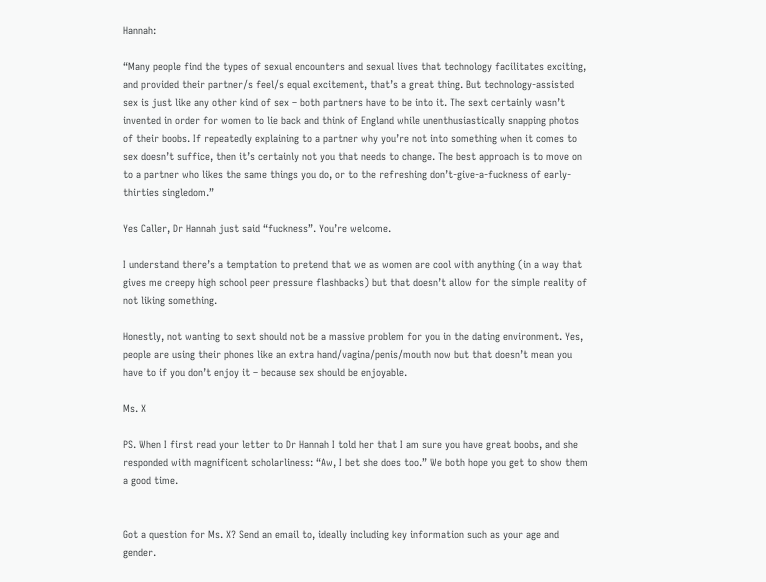Hannah:

“Many people find the types of sexual encounters and sexual lives that technology facilitates exciting, and provided their partner/s feel/s equal excitement, that’s a great thing. But technology-assisted sex is just like any other kind of sex – both partners have to be into it. The sext certainly wasn’t invented in order for women to lie back and think of England while unenthusiastically snapping photos of their boobs. If repeatedly explaining to a partner why you’re not into something when it comes to sex doesn’t suffice, then it’s certainly not you that needs to change. The best approach is to move on to a partner who likes the same things you do, or to the refreshing don’t-give-a-fuckness of early-thirties singledom.”

Yes Caller, Dr Hannah just said “fuckness”. You’re welcome.

I understand there’s a temptation to pretend that we as women are cool with anything (in a way that gives me creepy high school peer pressure flashbacks) but that doesn’t allow for the simple reality of not liking something.

Honestly, not wanting to sext should not be a massive problem for you in the dating environment. Yes, people are using their phones like an extra hand/vagina/penis/mouth now but that doesn’t mean you have to if you don’t enjoy it – because sex should be enjoyable.

Ms. X

PS. When I first read your letter to Dr Hannah I told her that I am sure you have great boobs, and she responded with magnificent scholarliness: “Aw, I bet she does too.” We both hope you get to show them a good time.


Got a question for Ms. X? Send an email to, ideally including key information such as your age and gender.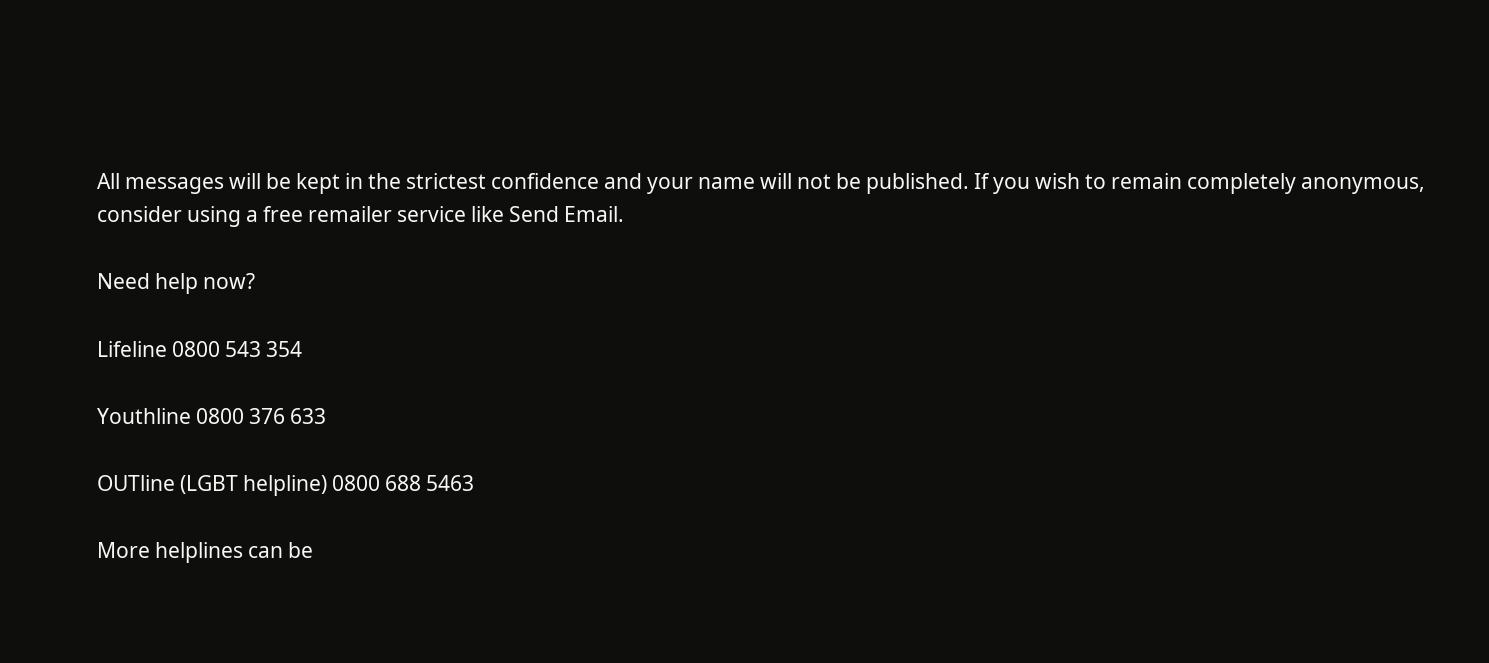All messages will be kept in the strictest confidence and your name will not be published. If you wish to remain completely anonymous, consider using a free remailer service like Send Email.

Need help now?

Lifeline 0800 543 354

Youthline 0800 376 633

OUTline (LGBT helpline) 0800 688 5463

More helplines can be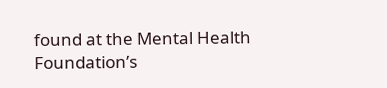found at the Mental Health Foundation’s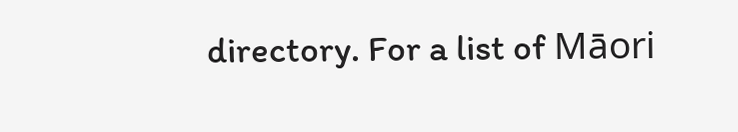directory. For a list of Māori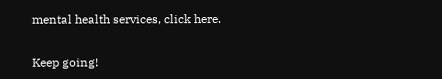mental health services, click here.

Keep going!